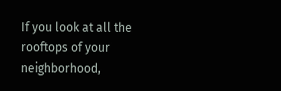If you look at all the rooftops of your neighborhood,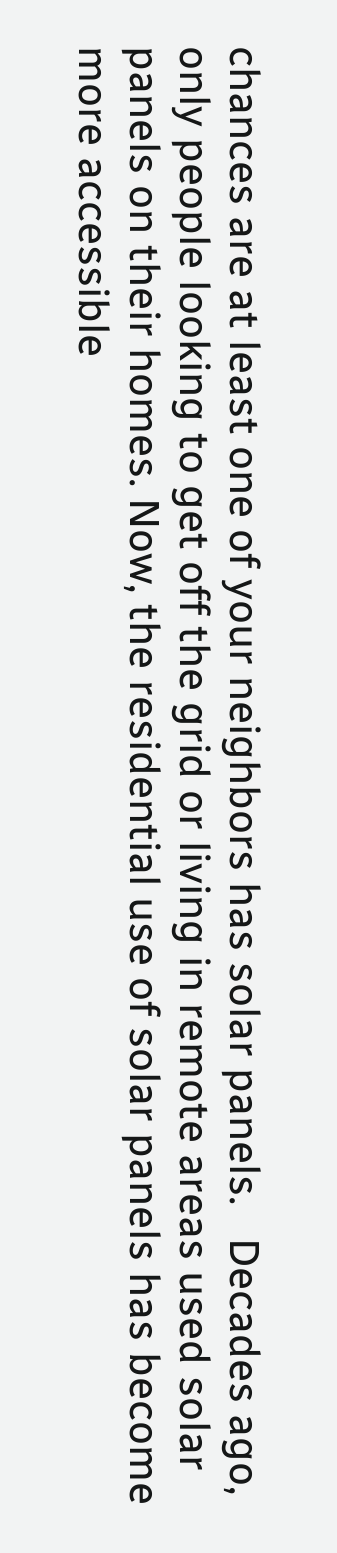chances are at least one of your neighbors has solar panels.   Decades ago, only people looking to get off the grid or living in remote areas used solar panels on their homes. Now, the residential use of solar panels has become more accessible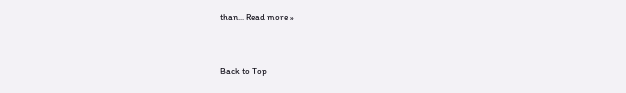than... Read more »


Back to Top